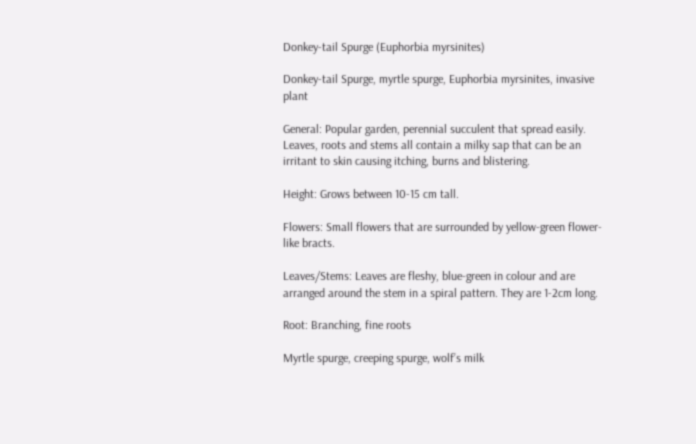Donkey-tail Spurge (Euphorbia myrsinites)

Donkey-tail Spurge, myrtle spurge, Euphorbia myrsinites, invasive plant

General: Popular garden, perennial succulent that spread easily. Leaves, roots and stems all contain a milky sap that can be an irritant to skin causing itching, burns and blistering.

Height: Grows between 10-15 cm tall.

Flowers: Small flowers that are surrounded by yellow-green flower-like bracts.

Leaves/Stems: Leaves are fleshy, blue-green in colour and are arranged around the stem in a spiral pattern. They are 1-2cm long.

Root: Branching, fine roots

Myrtle spurge, creeping spurge, wolf’s milk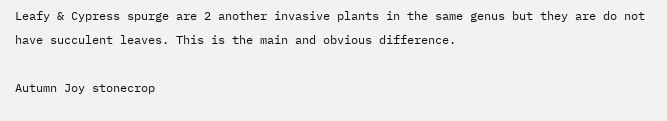Leafy & Cypress spurge are 2 another invasive plants in the same genus but they are do not have succulent leaves. This is the main and obvious difference.

Autumn Joy stonecrop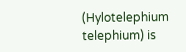(Hylotelephium telephium) is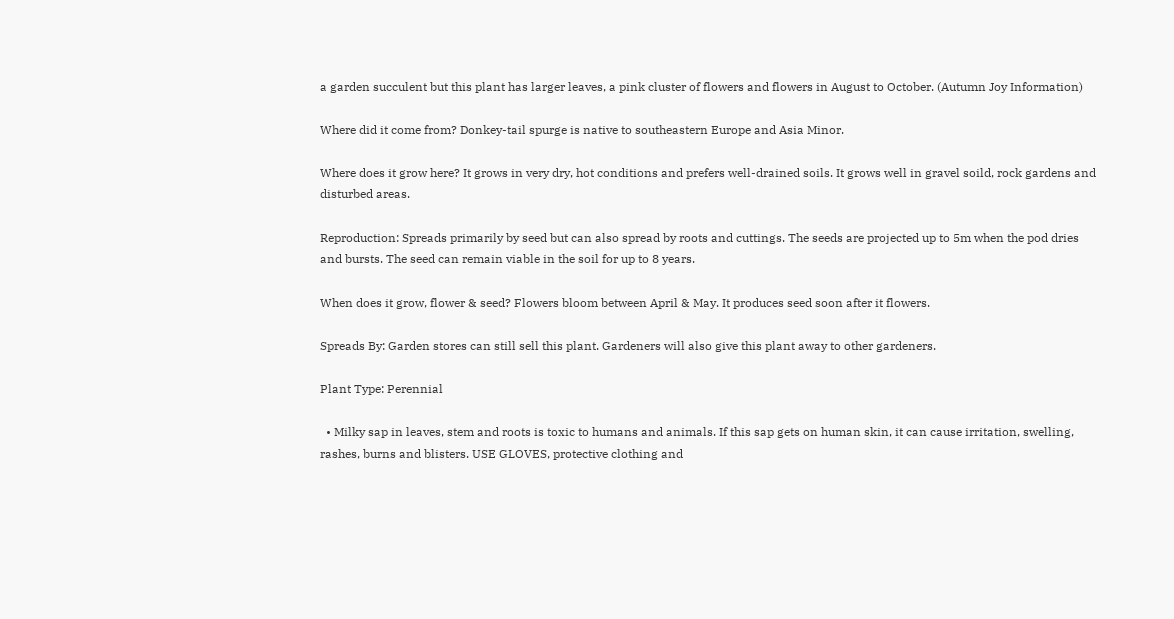a garden succulent but this plant has larger leaves, a pink cluster of flowers and flowers in August to October. (Autumn Joy Information)

Where did it come from? Donkey-tail spurge is native to southeastern Europe and Asia Minor.

Where does it grow here? It grows in very dry, hot conditions and prefers well-drained soils. It grows well in gravel soild, rock gardens and disturbed areas.

Reproduction: Spreads primarily by seed but can also spread by roots and cuttings. The seeds are projected up to 5m when the pod dries and bursts. The seed can remain viable in the soil for up to 8 years.

When does it grow, flower & seed? Flowers bloom between April & May. It produces seed soon after it flowers.

Spreads By: Garden stores can still sell this plant. Gardeners will also give this plant away to other gardeners.

Plant Type: Perennial

  • Milky sap in leaves, stem and roots is toxic to humans and animals. If this sap gets on human skin, it can cause irritation, swelling, rashes, burns and blisters. USE GLOVES, protective clothing and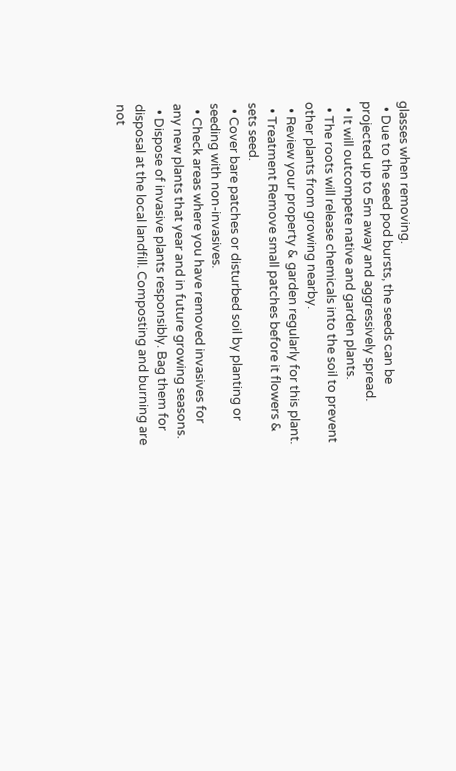glasses when removing.
  • Due to the seed pod bursts, the seeds can be projected up to 5m away and aggressively spread.
  • It will outcompete native and garden plants.
  • The roots will release chemicals into the soil to prevent other plants from growing nearby.
  • Review your property & garden regularly for this plant.
  • Treatment Remove small patches before it flowers & sets seed.
  • Cover bare patches or disturbed soil by planting or seeding with non-invasives.
  • Check areas where you have removed invasives for any new plants that year and in future growing seasons.
  • Dispose of invasive plants responsibly. Bag them for disposal at the local landfill. Composting and burning are not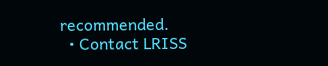recommended.
  • Contact LRISS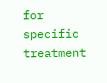for specific treatment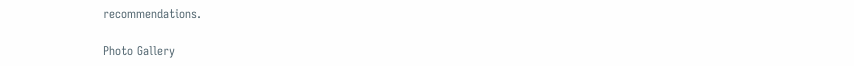recommendations.

Photo Gallery